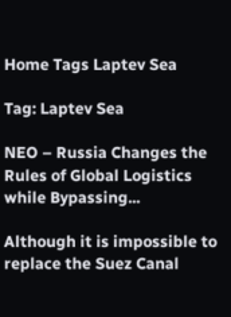Home Tags Laptev Sea

Tag: Laptev Sea

NEO – Russia Changes the Rules of Global Logistics while Bypassing...

Although it is impossible to replace the Suez Canal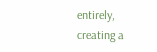entirely, creating a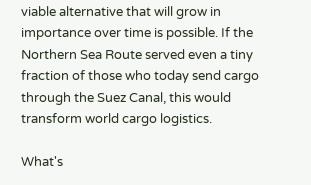viable alternative that will grow in importance over time is possible. If the Northern Sea Route served even a tiny fraction of those who today send cargo through the Suez Canal, this would transform world cargo logistics.

What's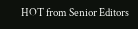HOT from Senior Editors